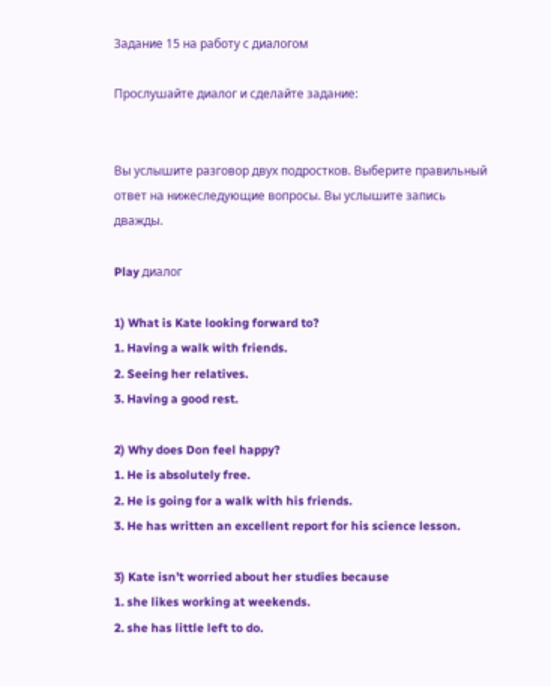Задание 15 на работу с диалогом

Прослушайте диалог и сделайте задание:


Вы услышите разговор двух подростков. Выберите правильный ответ на нижеследующие вопросы. Вы услышите запись дважды.

Play диалог

1) What is Kate looking forward to?
1. Having a walk with friends.
2. Seeing her relatives.
3. Having a good rest.

2) Why does Don feel happy?
1. He is absolutely free.
2. He is going for a walk with his friends.
3. He has written an excellent report for his science lesson.

3) Kate isn’t worried about her studies because
1. she likes working at weekends.
2. she has little left to do.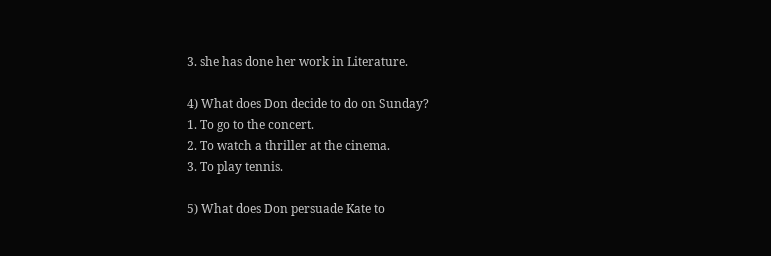3. she has done her work in Literature.

4) What does Don decide to do on Sunday?
1. To go to the concert.
2. To watch a thriller at the cinema.
3. To play tennis.

5) What does Don persuade Kate to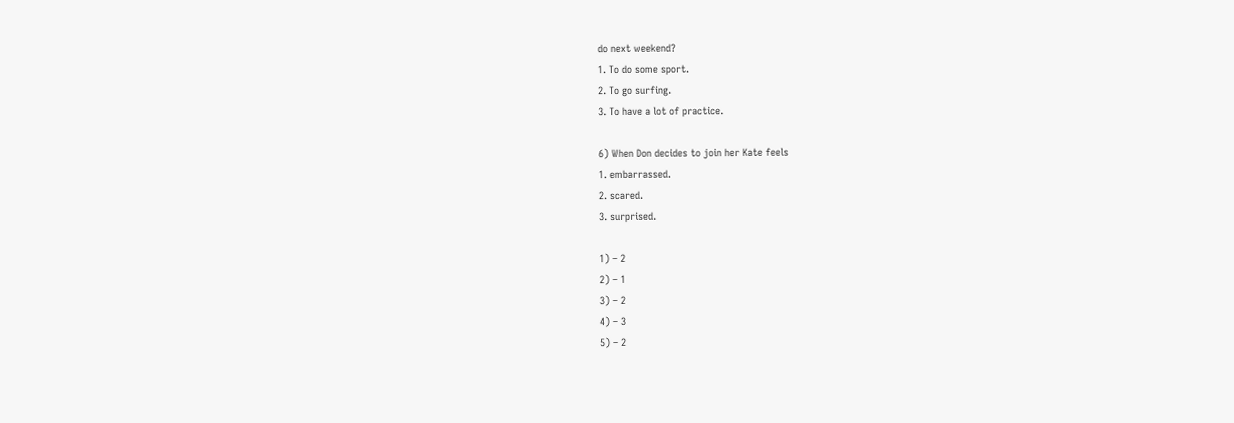do next weekend?
1. To do some sport.
2. To go surfing.
3. To have a lot of practice.

6) When Don decides to join her Kate feels
1. embarrassed.
2. scared.
3. surprised.

1) – 2
2) – 1
3) – 2
4) – 3
5) – 2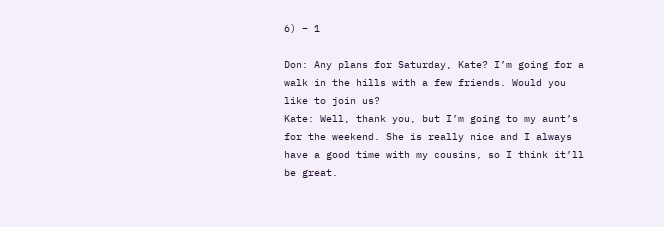6) – 1

Don: Any plans for Saturday, Kate? I’m going for a walk in the hills with a few friends. Would you like to join us?
Kate: Well, thank you, but I’m going to my aunt’s for the weekend. She is really nice and I always have a good time with my cousins, so I think it’ll be great.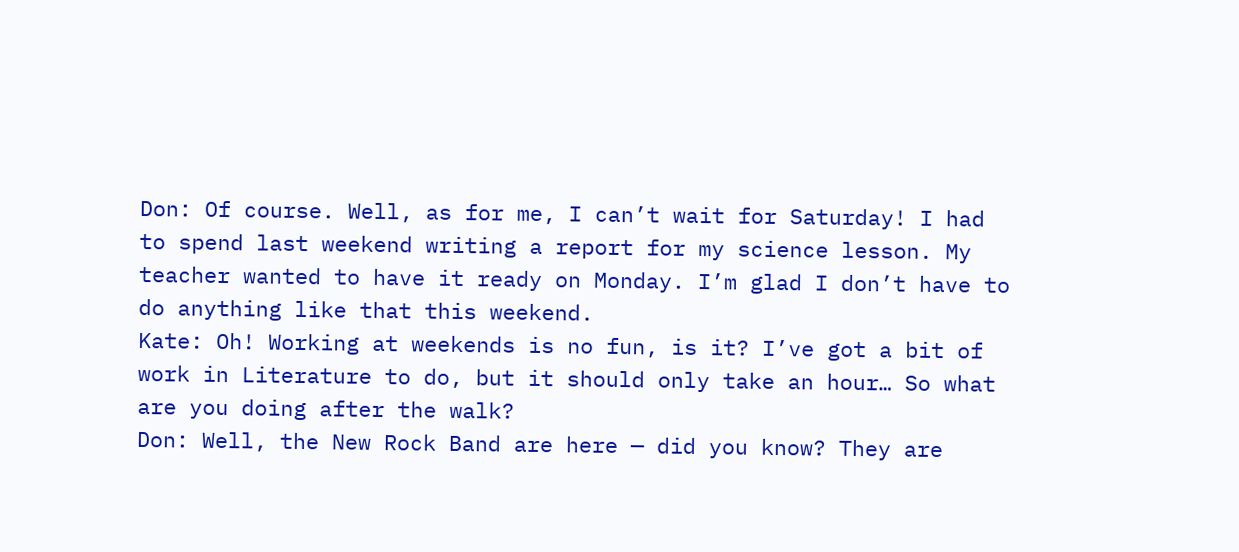Don: Of course. Well, as for me, I can’t wait for Saturday! I had to spend last weekend writing a report for my science lesson. My teacher wanted to have it ready on Monday. I’m glad I don’t have to do anything like that this weekend.
Kate: Oh! Working at weekends is no fun, is it? I’ve got a bit of work in Literature to do, but it should only take an hour… So what are you doing after the walk?
Don: Well, the New Rock Band are here — did you know? They are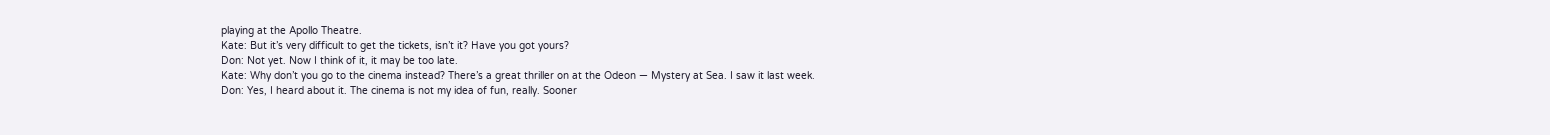playing at the Apollo Theatre.
Kate: But it’s very difficult to get the tickets, isn’t it? Have you got yours?
Don: Not yet. Now I think of it, it may be too late.
Kate: Why don’t you go to the cinema instead? There’s a great thriller on at the Odeon — Mystery at Sea. I saw it last week.
Don: Yes, I heard about it. The cinema is not my idea of fun, really. Sooner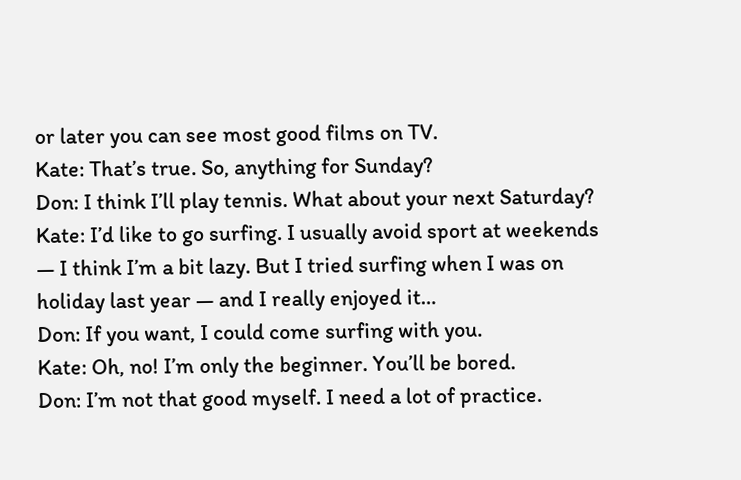or later you can see most good films on TV.
Kate: That’s true. So, anything for Sunday?
Don: I think I’ll play tennis. What about your next Saturday?
Kate: I’d like to go surfing. I usually avoid sport at weekends — I think I’m a bit lazy. But I tried surfing when I was on holiday last year — and I really enjoyed it…
Don: If you want, I could come surfing with you.
Kate: Oh, no! I’m only the beginner. You’ll be bored.
Don: I’m not that good myself. I need a lot of practice.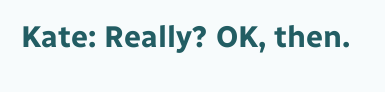Kate: Really? OK, then.